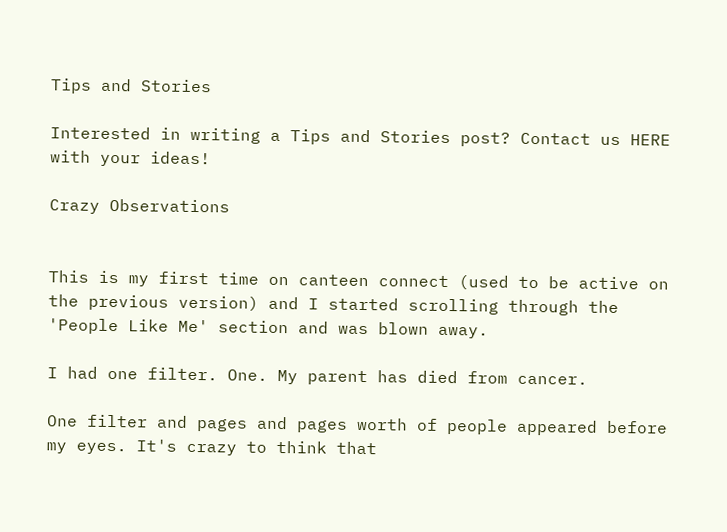Tips and Stories

Interested in writing a Tips and Stories post? Contact us HERE with your ideas!

Crazy Observations


This is my first time on canteen connect (used to be active on the previous version) and I started scrolling through the 'People Like Me' section and was blown away.

I had one filter. One. My parent has died from cancer.

One filter and pages and pages worth of people appeared before my eyes. It's crazy to think that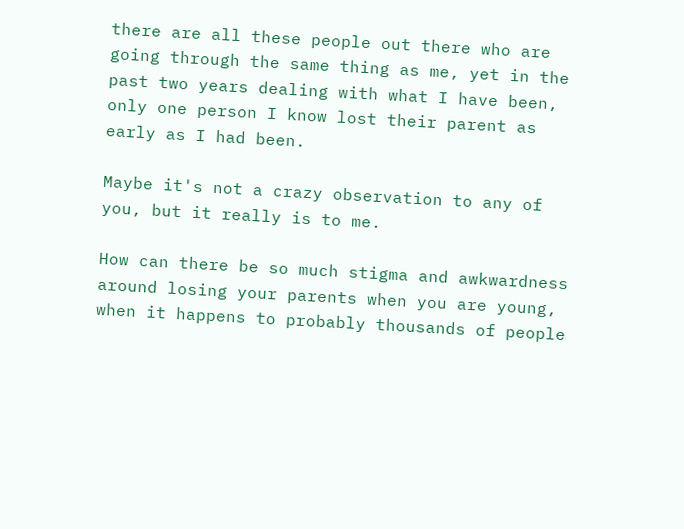there are all these people out there who are going through the same thing as me, yet in the past two years dealing with what I have been, only one person I know lost their parent as early as I had been.

Maybe it's not a crazy observation to any of you, but it really is to me.

How can there be so much stigma and awkwardness around losing your parents when you are young, when it happens to probably thousands of people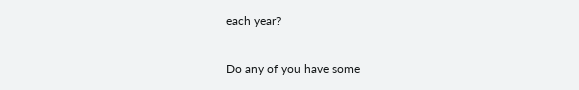each year?

Do any of you have some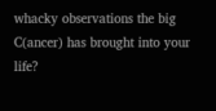whacky observations the big C(ancer) has brought into your life?